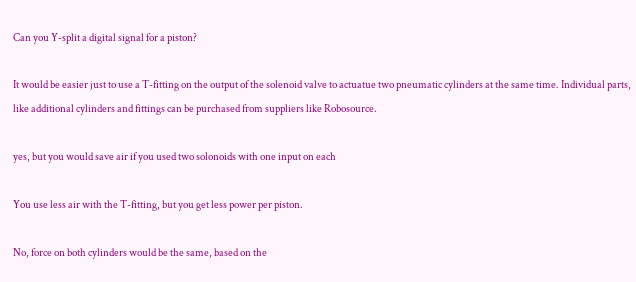Can you Y-split a digital signal for a piston?

It would be easier just to use a T-fitting on the output of the solenoid valve to actuatue two pneumatic cylinders at the same time. Individual parts, like additional cylinders and fittings can be purchased from suppliers like Robosource.

yes, but you would save air if you used two solonoids with one input on each

You use less air with the T-fitting, but you get less power per piston.

No, force on both cylinders would be the same, based on the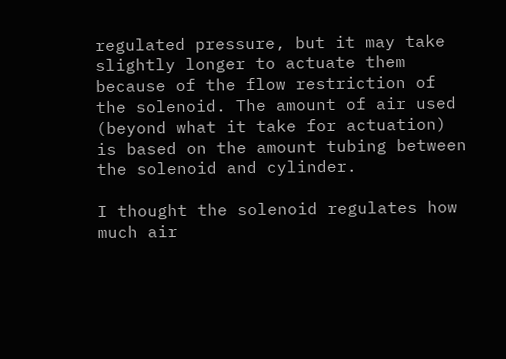regulated pressure, but it may take slightly longer to actuate them because of the flow restriction of the solenoid. The amount of air used (beyond what it take for actuation) is based on the amount tubing between the solenoid and cylinder.

I thought the solenoid regulates how much air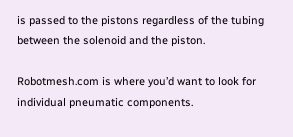is passed to the pistons regardless of the tubing between the solenoid and the piston.

Robotmesh.com is where you’d want to look for individual pneumatic components.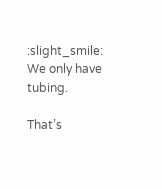:slight_smile: We only have tubing.

That’s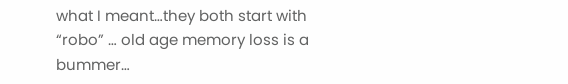what I meant…they both start with “robo” … old age memory loss is a bummer…